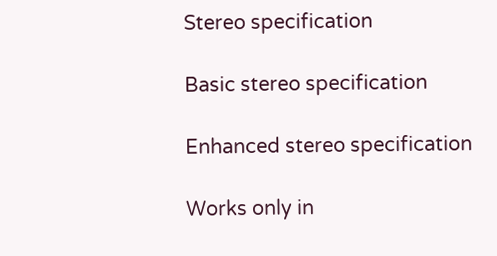Stereo specification

Basic stereo specification

Enhanced stereo specification

Works only in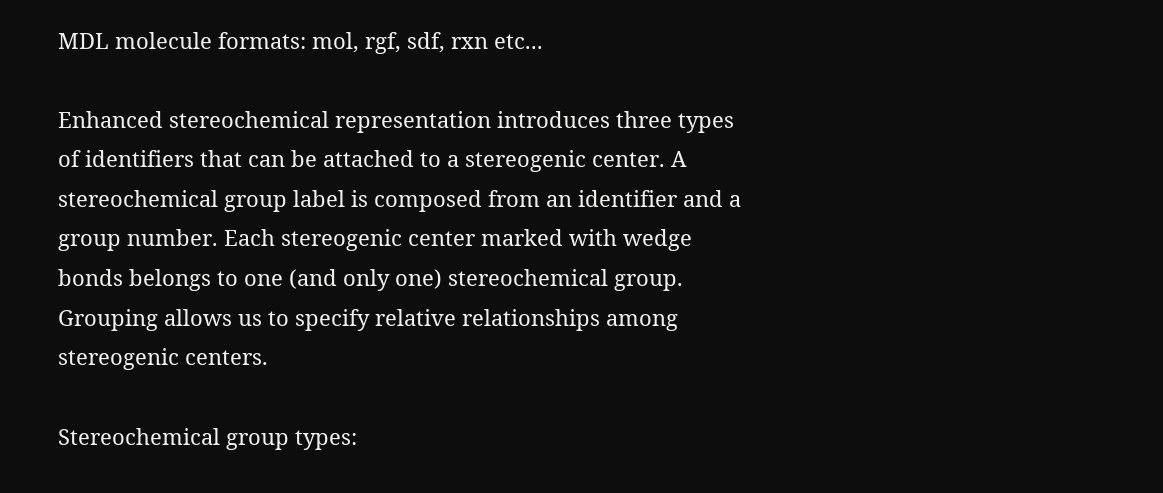MDL molecule formats: mol, rgf, sdf, rxn etc...

Enhanced stereochemical representation introduces three types of identifiers that can be attached to a stereogenic center. A stereochemical group label is composed from an identifier and a group number. Each stereogenic center marked with wedge bonds belongs to one (and only one) stereochemical group. Grouping allows us to specify relative relationships among stereogenic centers.

Stereochemical group types: